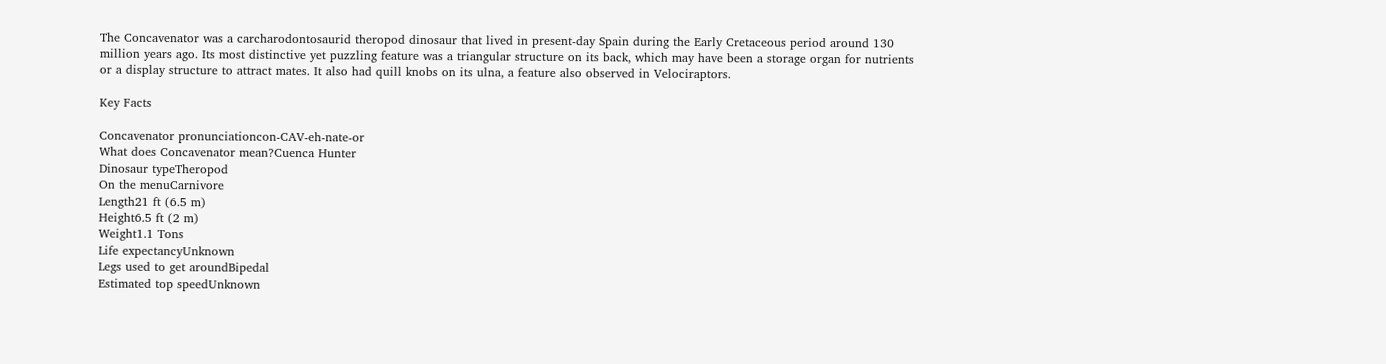The Concavenator was a carcharodontosaurid theropod dinosaur that lived in present-day Spain during the Early Cretaceous period around 130 million years ago. Its most distinctive yet puzzling feature was a triangular structure on its back, which may have been a storage organ for nutrients or a display structure to attract mates. It also had quill knobs on its ulna, a feature also observed in Velociraptors.

Key Facts

Concavenator pronunciationcon-CAV-eh-nate-or
What does Concavenator mean?Cuenca Hunter
Dinosaur typeTheropod
On the menuCarnivore
Length21 ft (6.5 m)
Height6.5 ft (2 m)
Weight1.1 Tons
Life expectancyUnknown
Legs used to get aroundBipedal
Estimated top speedUnknown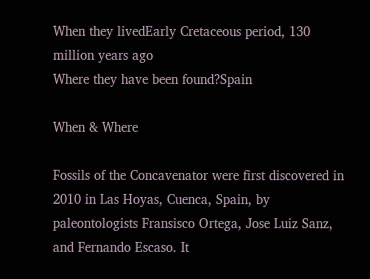When they livedEarly Cretaceous period, 130 million years ago
Where they have been found?Spain

When & Where

Fossils of the Concavenator were first discovered in 2010 in Las Hoyas, Cuenca, Spain, by paleontologists Fransisco Ortega, Jose Luiz Sanz, and Fernando Escaso. It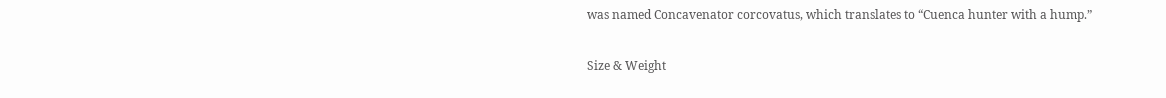was named Concavenator corcovatus, which translates to “Cuenca hunter with a hump.”

Size & Weight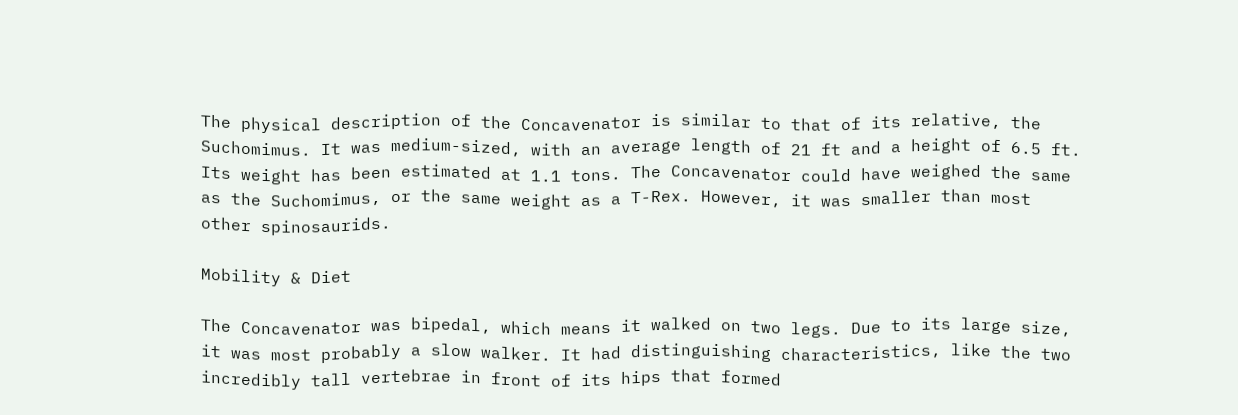The physical description of the Concavenator is similar to that of its relative, the Suchomimus. It was medium-sized, with an average length of 21 ft and a height of 6.5 ft. Its weight has been estimated at 1.1 tons. The Concavenator could have weighed the same as the Suchomimus, or the same weight as a T-Rex. However, it was smaller than most other spinosaurids.

Mobility & Diet

The Concavenator was bipedal, which means it walked on two legs. Due to its large size, it was most probably a slow walker. It had distinguishing characteristics, like the two incredibly tall vertebrae in front of its hips that formed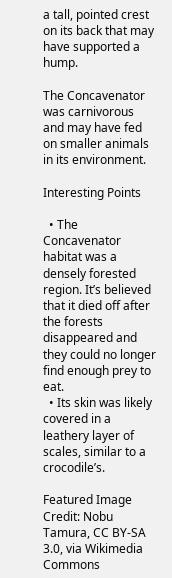a tall, pointed crest on its back that may have supported a hump.

The Concavenator was carnivorous and may have fed on smaller animals in its environment.

Interesting Points

  • The Concavenator habitat was a densely forested region. It’s believed that it died off after the forests disappeared and they could no longer find enough prey to eat.
  • Its skin was likely covered in a leathery layer of scales, similar to a crocodile’s.

Featured Image Credit: Nobu Tamura, CC BY-SA 3.0, via Wikimedia Commons